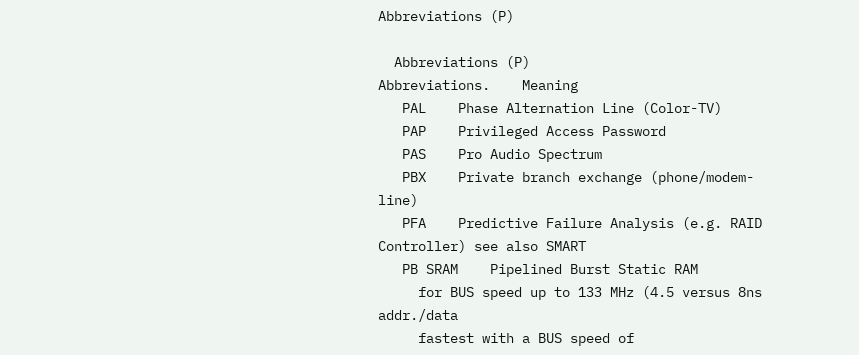Abbreviations (P)

  Abbreviations (P)
Abbreviations.    Meaning
   PAL    Phase Alternation Line (Color-TV)
   PAP    Privileged Access Password
   PAS    Pro Audio Spectrum
   PBX    Private branch exchange (phone/modem-line)
   PFA    Predictive Failure Analysis (e.g. RAID Controller) see also SMART
   PB SRAM    Pipelined Burst Static RAM
     for BUS speed up to 133 MHz (4.5 versus 8ns addr./data
     fastest with a BUS speed of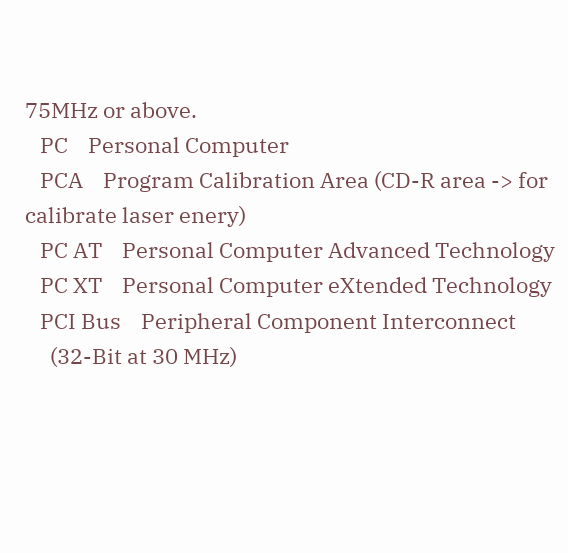75MHz or above.
   PC    Personal Computer
   PCA    Program Calibration Area (CD-R area -> for calibrate laser enery)
   PC AT    Personal Computer Advanced Technology
   PC XT    Personal Computer eXtended Technology
   PCI Bus    Peripheral Component Interconnect
     (32-Bit at 30 MHz)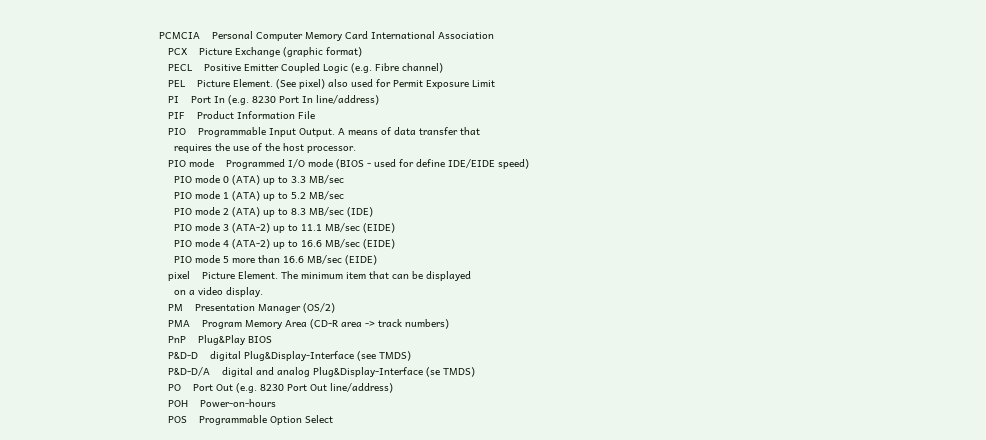PCMCIA    Personal Computer Memory Card International Association
   PCX    Picture Exchange (graphic format)
   PECL    Positive Emitter Coupled Logic (e.g. Fibre channel)
   PEL    Picture Element. (See pixel) also used for Permit Exposure Limit
   PI    Port In (e.g. 8230 Port In line/address)
   PIF    Product Information File
   PIO    Programmable Input Output. A means of data transfer that
     requires the use of the host processor.
   PIO mode    Programmed I/O mode (BIOS - used for define IDE/EIDE speed)
     PIO mode 0 (ATA) up to 3.3 MB/sec
     PIO mode 1 (ATA) up to 5.2 MB/sec
     PIO mode 2 (ATA) up to 8.3 MB/sec (IDE)
     PIO mode 3 (ATA-2) up to 11.1 MB/sec (EIDE)
     PIO mode 4 (ATA-2) up to 16.6 MB/sec (EIDE)
     PIO mode 5 more than 16.6 MB/sec (EIDE)
   pixel    Picture Element. The minimum item that can be displayed
     on a video display.
   PM    Presentation Manager (OS/2)
   PMA    Program Memory Area (CD-R area -> track numbers)
   PnP    Plug&Play BIOS
   P&D-D    digital Plug&Display-Interface (see TMDS)
   P&D-D/A    digital and analog Plug&Display-Interface (se TMDS)
   PO    Port Out (e.g. 8230 Port Out line/address)
   POH    Power-on-hours
   POS    Programmable Option Select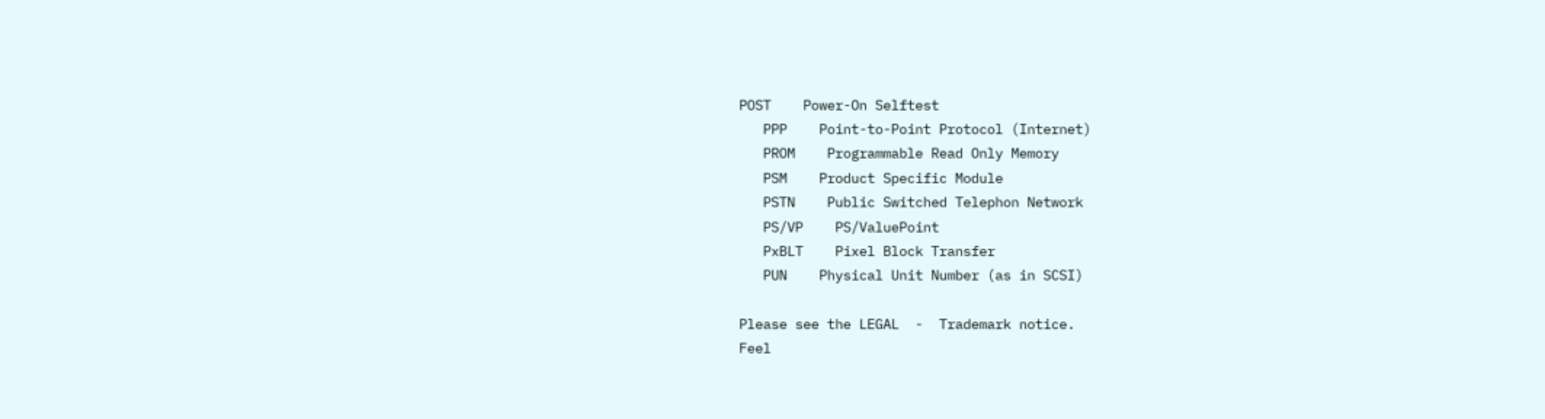POST    Power-On Selftest
   PPP    Point-to-Point Protocol (Internet)
   PROM    Programmable Read Only Memory
   PSM    Product Specific Module
   PSTN    Public Switched Telephon Network
   PS/VP    PS/ValuePoint
   PxBLT    Pixel Block Transfer
   PUN    Physical Unit Number (as in SCSI)

Please see the LEGAL  -  Trademark notice.
Feel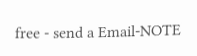free - send a Email-NOTE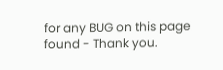for any BUG on this page found - Thank you.